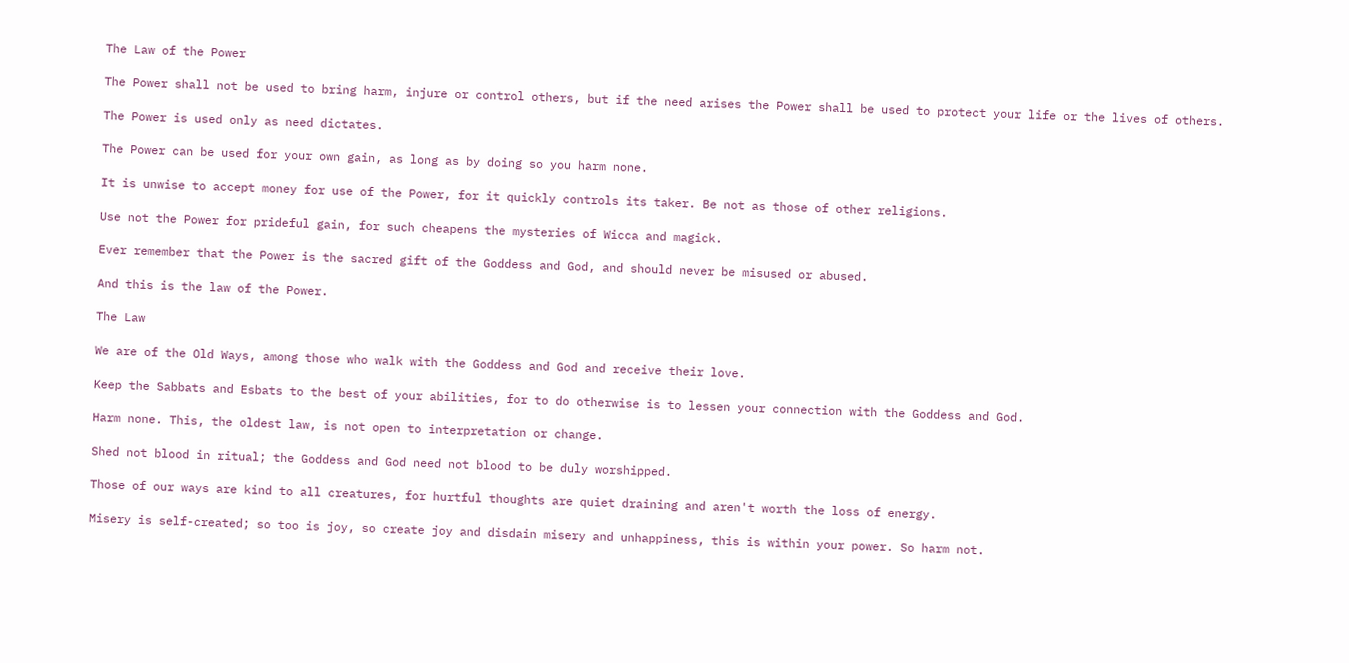The Law of the Power

The Power shall not be used to bring harm, injure or control others, but if the need arises the Power shall be used to protect your life or the lives of others.

The Power is used only as need dictates.

The Power can be used for your own gain, as long as by doing so you harm none.

It is unwise to accept money for use of the Power, for it quickly controls its taker. Be not as those of other religions.

Use not the Power for prideful gain, for such cheapens the mysteries of Wicca and magick.

Ever remember that the Power is the sacred gift of the Goddess and God, and should never be misused or abused.

And this is the law of the Power.

The Law

We are of the Old Ways, among those who walk with the Goddess and God and receive their love.

Keep the Sabbats and Esbats to the best of your abilities, for to do otherwise is to lessen your connection with the Goddess and God.

Harm none. This, the oldest law, is not open to interpretation or change.

Shed not blood in ritual; the Goddess and God need not blood to be duly worshipped.

Those of our ways are kind to all creatures, for hurtful thoughts are quiet draining and aren't worth the loss of energy.

Misery is self-created; so too is joy, so create joy and disdain misery and unhappiness, this is within your power. So harm not.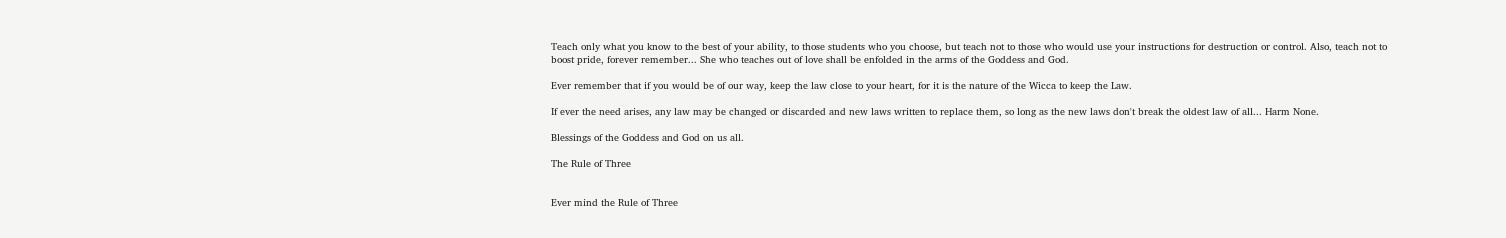Teach only what you know to the best of your ability, to those students who you choose, but teach not to those who would use your instructions for destruction or control. Also, teach not to boost pride, forever remember... She who teaches out of love shall be enfolded in the arms of the Goddess and God.

Ever remember that if you would be of our way, keep the law close to your heart, for it is the nature of the Wicca to keep the Law.

If ever the need arises, any law may be changed or discarded and new laws written to replace them, so long as the new laws don't break the oldest law of all... Harm None.

Blessings of the Goddess and God on us all.

The Rule of Three


Ever mind the Rule of Three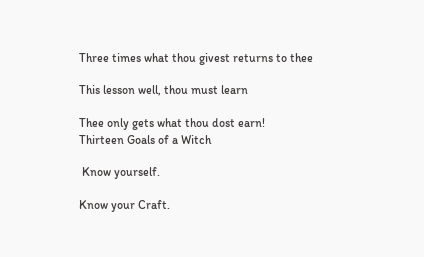Three times what thou givest returns to thee

This lesson well, thou must learn

Thee only gets what thou dost earn!
Thirteen Goals of a Witch

 Know yourself.

Know your Craft.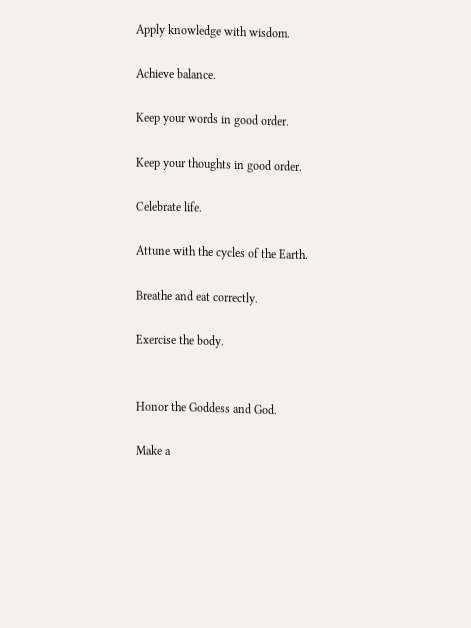Apply knowledge with wisdom.

Achieve balance.

Keep your words in good order.

Keep your thoughts in good order.

Celebrate life.

Attune with the cycles of the Earth.

Breathe and eat correctly.

Exercise the body.


Honor the Goddess and God.

Make a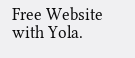Free Website with Yola.